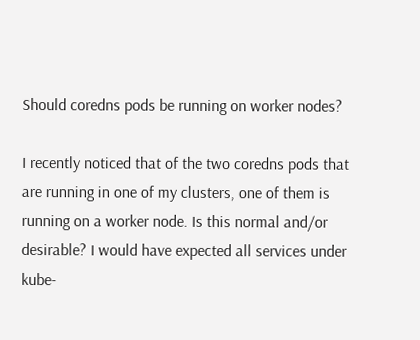Should coredns pods be running on worker nodes?

I recently noticed that of the two coredns pods that are running in one of my clusters, one of them is running on a worker node. Is this normal and/or desirable? I would have expected all services under kube-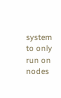system to only run on nodes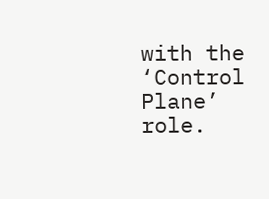with the ‘Control Plane’ role.